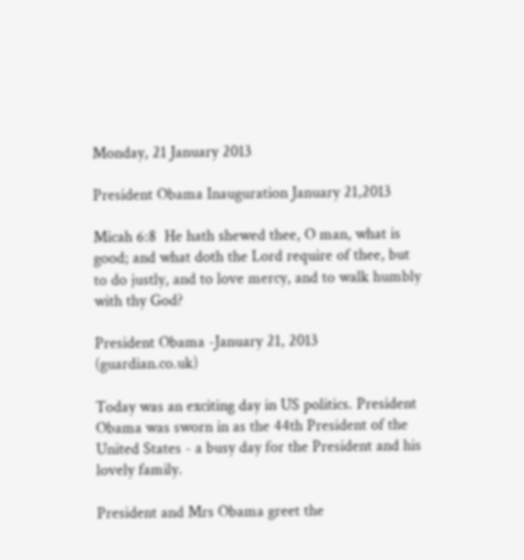Monday, 21 January 2013

President Obama Inauguration January 21,2013

Micah 6:8  He hath shewed thee, O man, what is good; and what doth the Lord require of thee, but to do justly, and to love mercy, and to walk humbly with thy God?

President Obama -January 21, 2013 (guardian.co.uk)

Today was an exciting day in US politics. President Obama was sworn in as the 44th President of the United States - a busy day for the President and his lovely family.

President and Mrs Obama greet the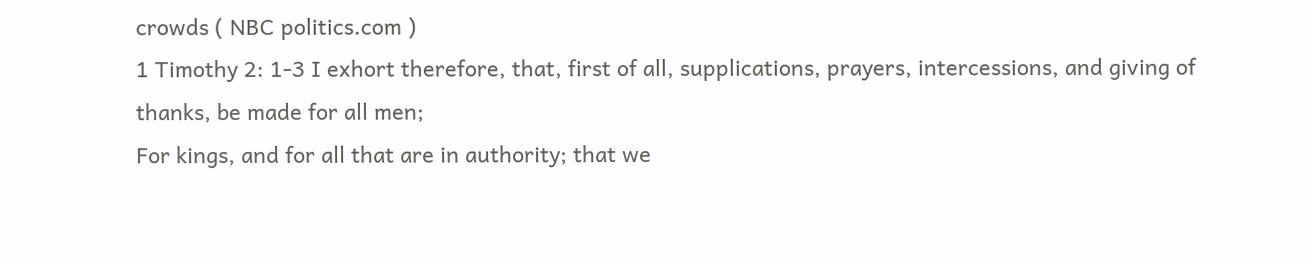crowds ( NBC politics.com )
1 Timothy 2: 1-3 I exhort therefore, that, first of all, supplications, prayers, intercessions, and giving of thanks, be made for all men;
For kings, and for all that are in authority; that we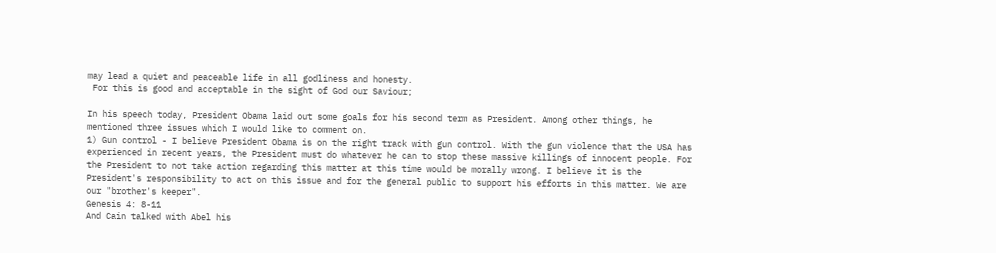may lead a quiet and peaceable life in all godliness and honesty.
 For this is good and acceptable in the sight of God our Saviour;

In his speech today, President Obama laid out some goals for his second term as President. Among other things, he mentioned three issues which I would like to comment on.
1) Gun control - I believe President Obama is on the right track with gun control. With the gun violence that the USA has experienced in recent years, the President must do whatever he can to stop these massive killings of innocent people. For the President to not take action regarding this matter at this time would be morally wrong. I believe it is the President's responsibility to act on this issue and for the general public to support his efforts in this matter. We are our "brother's keeper".
Genesis 4: 8-11
And Cain talked with Abel his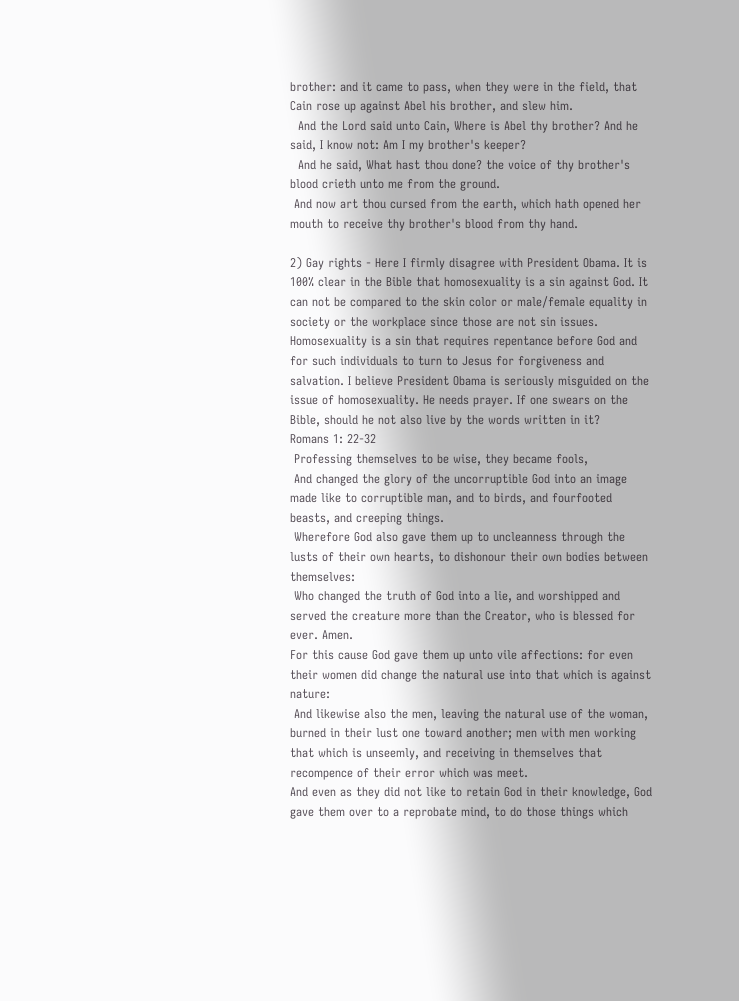brother: and it came to pass, when they were in the field, that Cain rose up against Abel his brother, and slew him.
  And the Lord said unto Cain, Where is Abel thy brother? And he said, I know not: Am I my brother's keeper?
  And he said, What hast thou done? the voice of thy brother's blood crieth unto me from the ground.
 And now art thou cursed from the earth, which hath opened her mouth to receive thy brother's blood from thy hand.

2) Gay rights - Here I firmly disagree with President Obama. It is 100% clear in the Bible that homosexuality is a sin against God. It can not be compared to the skin color or male/female equality in society or the workplace since those are not sin issues. Homosexuality is a sin that requires repentance before God and for such individuals to turn to Jesus for forgiveness and salvation. I believe President Obama is seriously misguided on the issue of homosexuality. He needs prayer. If one swears on the Bible, should he not also live by the words written in it?
Romans 1: 22-32
 Professing themselves to be wise, they became fools,
 And changed the glory of the uncorruptible God into an image made like to corruptible man, and to birds, and fourfooted beasts, and creeping things.
 Wherefore God also gave them up to uncleanness through the lusts of their own hearts, to dishonour their own bodies between themselves:
 Who changed the truth of God into a lie, and worshipped and served the creature more than the Creator, who is blessed for ever. Amen.
For this cause God gave them up unto vile affections: for even their women did change the natural use into that which is against nature:
 And likewise also the men, leaving the natural use of the woman, burned in their lust one toward another; men with men working that which is unseemly, and receiving in themselves that recompence of their error which was meet.
And even as they did not like to retain God in their knowledge, God gave them over to a reprobate mind, to do those things which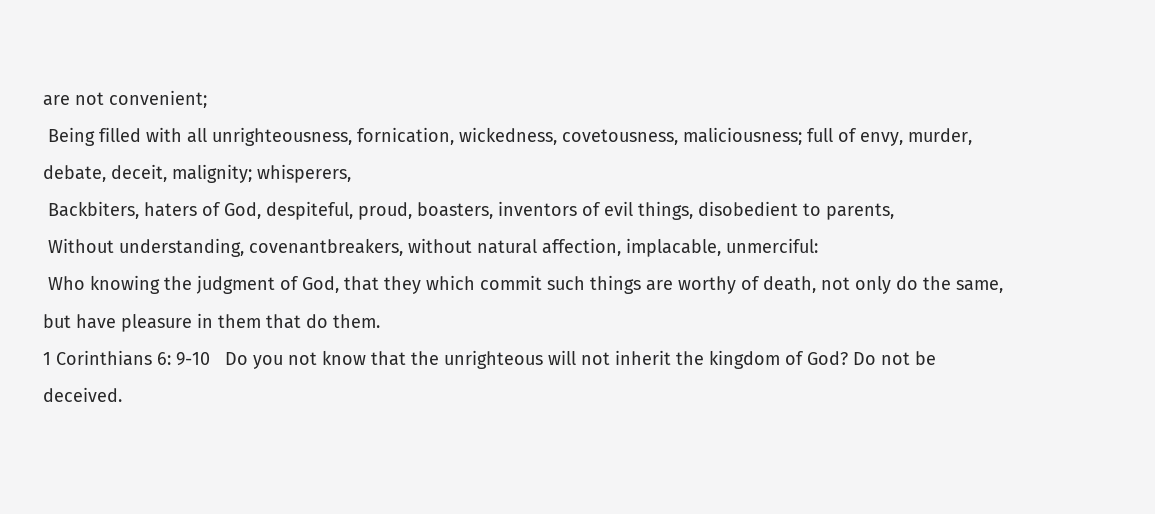are not convenient;
 Being filled with all unrighteousness, fornication, wickedness, covetousness, maliciousness; full of envy, murder, debate, deceit, malignity; whisperers,
 Backbiters, haters of God, despiteful, proud, boasters, inventors of evil things, disobedient to parents,
 Without understanding, covenantbreakers, without natural affection, implacable, unmerciful:
 Who knowing the judgment of God, that they which commit such things are worthy of death, not only do the same, but have pleasure in them that do them.
1 Corinthians 6: 9-10   Do you not know that the unrighteous will not inherit the kingdom of God? Do not be deceived.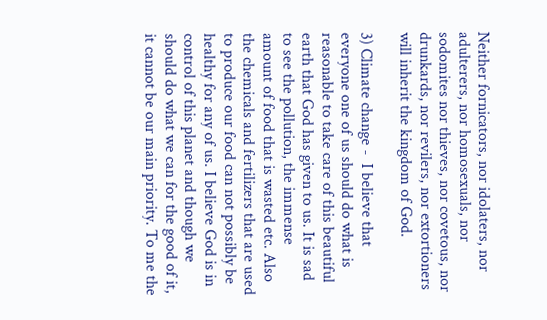Neither fornicators, nor idolaters, nor adulterers, nor homosexuals, nor sodomites nor thieves, nor covetous, nor drunkards, nor revilers, nor extortioners will inherit the kingdom of God.

3) Climate change -  I believe that everyone one of us should do what is reasonable to take care of this beautiful earth that God has given to us. It is sad to see the pollution, the immense amount of food that is wasted etc. Also the chemicals and fertilizers that are used to produce our food can not possibly be healthy for any of us. I believe God is in control of this planet and though we should do what we can for the good of it, it cannot be our main priority. To me the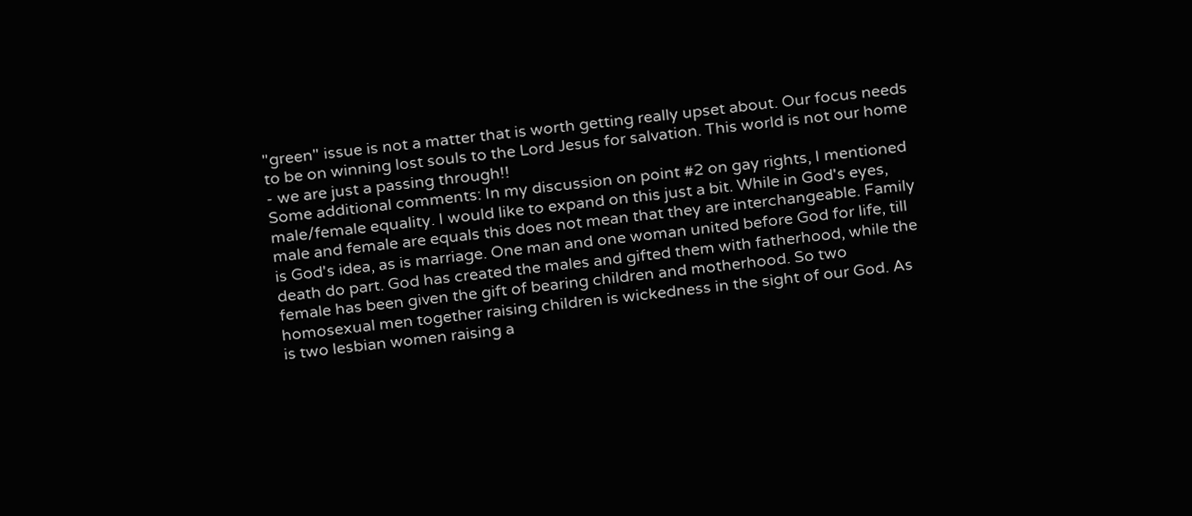"green" issue is not a matter that is worth getting really upset about. Our focus needs to be on winning lost souls to the Lord Jesus for salvation. This world is not our home - we are just a passing through!!
Some additional comments: In my discussion on point #2 on gay rights, I mentioned male/female equality. I would like to expand on this just a bit. While in God's eyes, male and female are equals this does not mean that they are interchangeable. Family is God's idea, as is marriage. One man and one woman united before God for life, till death do part. God has created the males and gifted them with fatherhood, while the female has been given the gift of bearing children and motherhood. So two homosexual men together raising children is wickedness in the sight of our God. As is two lesbian women raising a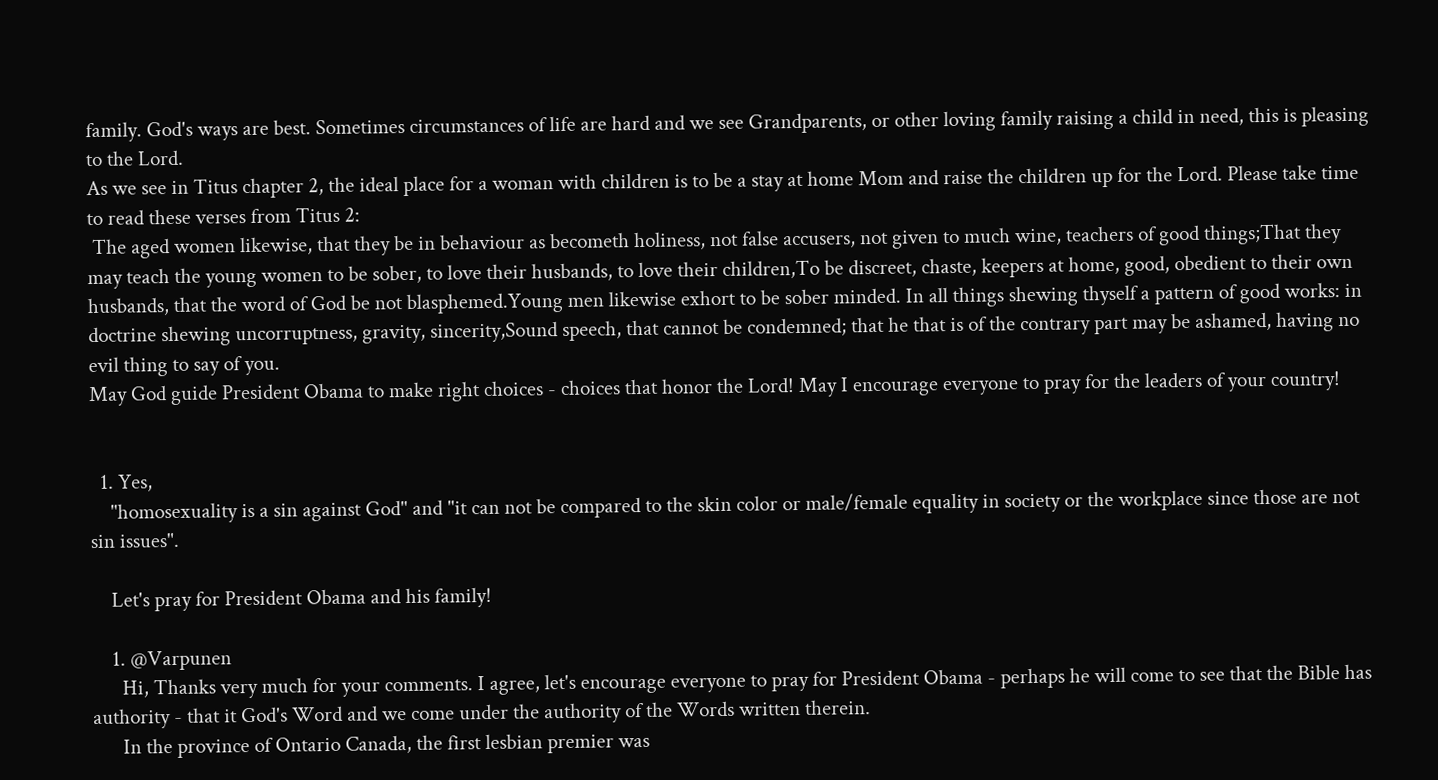family. God's ways are best. Sometimes circumstances of life are hard and we see Grandparents, or other loving family raising a child in need, this is pleasing to the Lord.
As we see in Titus chapter 2, the ideal place for a woman with children is to be a stay at home Mom and raise the children up for the Lord. Please take time to read these verses from Titus 2:
 The aged women likewise, that they be in behaviour as becometh holiness, not false accusers, not given to much wine, teachers of good things;That they may teach the young women to be sober, to love their husbands, to love their children,To be discreet, chaste, keepers at home, good, obedient to their own husbands, that the word of God be not blasphemed.Young men likewise exhort to be sober minded. In all things shewing thyself a pattern of good works: in doctrine shewing uncorruptness, gravity, sincerity,Sound speech, that cannot be condemned; that he that is of the contrary part may be ashamed, having no evil thing to say of you.
May God guide President Obama to make right choices - choices that honor the Lord! May I encourage everyone to pray for the leaders of your country!


  1. Yes,
    "homosexuality is a sin against God" and "it can not be compared to the skin color or male/female equality in society or the workplace since those are not sin issues".

    Let's pray for President Obama and his family!

    1. @Varpunen
      Hi, Thanks very much for your comments. I agree, let's encourage everyone to pray for President Obama - perhaps he will come to see that the Bible has authority - that it God's Word and we come under the authority of the Words written therein.
      In the province of Ontario Canada, the first lesbian premier was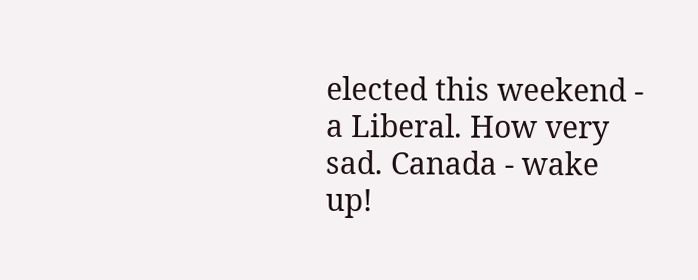elected this weekend - a Liberal. How very sad. Canada - wake up!